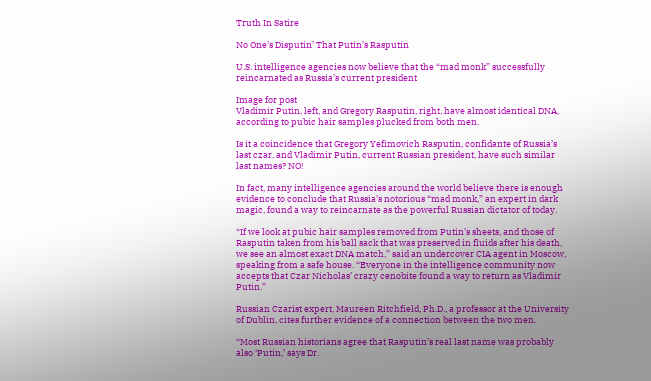Truth In Satire

No One’s Disputin’ That Putin’s Rasputin

U.S. intelligence agencies now believe that the “mad monk” successfully reincarnated as Russia’s current president

Image for post
Vladimir Putin, left, and Gregory Rasputin, right, have almost identical DNA, according to pubic hair samples plucked from both men.

Is it a coincidence that Gregory Yefimovich Rasputin, confidante of Russia’s last czar, and Vladimir Putin, current Russian president, have such similar last names? NO!

In fact, many intelligence agencies around the world believe there is enough evidence to conclude that Russia’s notorious “mad monk,” an expert in dark magic, found a way to reincarnate as the powerful Russian dictator of today.

“If we look at pubic hair samples removed from Putin’s sheets, and those of Rasputin taken from his ball sack that was preserved in fluids after his death, we see an almost exact DNA match,” said an undercover CIA agent in Moscow, speaking from a safe house. “Everyone in the intelligence community now accepts that Czar Nicholas’ crazy cenobite found a way to return as Vladimir Putin.”

Russian Czarist expert, Maureen Ritchfield, Ph.D., a professor at the University of Dublin, cites further evidence of a connection between the two men.

“Most Russian historians agree that Rasputin’s real last name was probably also ‘Putin,’ says Dr.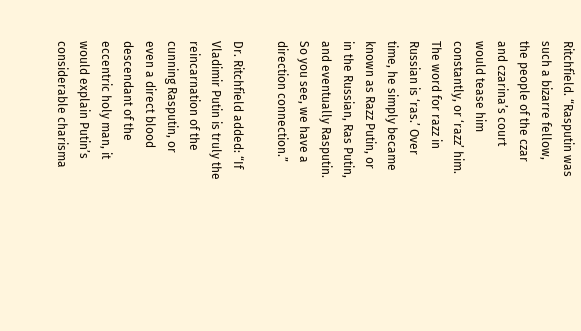Ritchfield. “Rasputin was such a bizarre fellow, the people of the czar and czarina’s court would tease him constantly, or ‘razz’ him. The word for razz in Russian is ‘ras.’ Over time, he simply became known as Razz Putin, or in the Russian, Ras Putin, and eventually Rasputin. So you see, we have a direction connection.”

Dr. Ritchfield added: “If Vladimir Putin is truly the reincarnation of the cunning Rasputin, or even a direct blood descendant of the eccentric holy man, it would explain Putin’s considerable charisma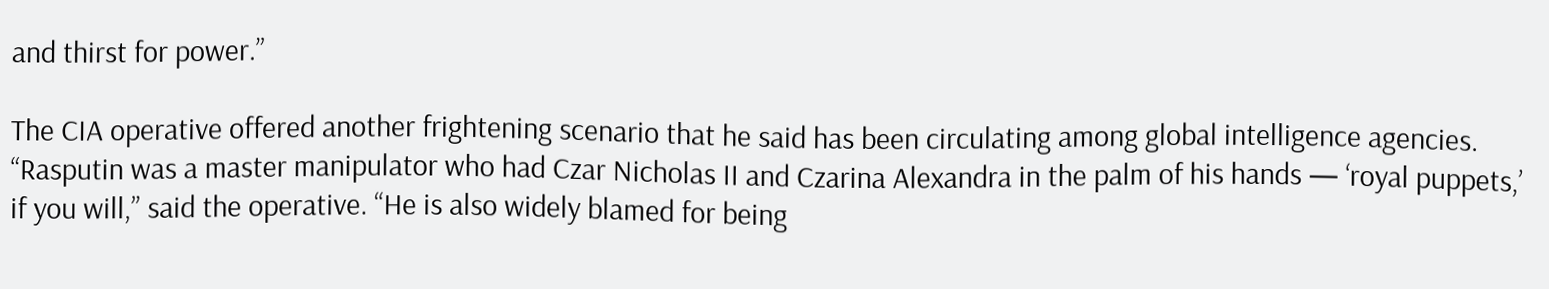and thirst for power.”

The CIA operative offered another frightening scenario that he said has been circulating among global intelligence agencies. “Rasputin was a master manipulator who had Czar Nicholas II and Czarina Alexandra in the palm of his hands — ‘royal puppets,’ if you will,” said the operative. “He is also widely blamed for being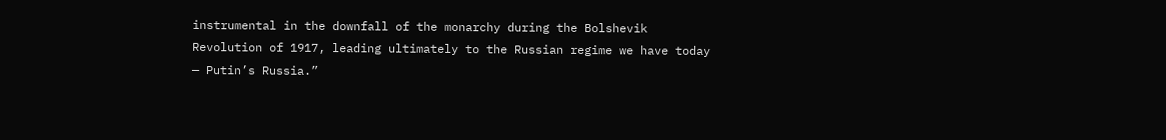instrumental in the downfall of the monarchy during the Bolshevik Revolution of 1917, leading ultimately to the Russian regime we have today — Putin’s Russia.”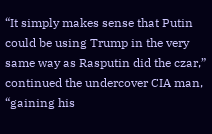“It simply makes sense that Putin could be using Trump in the very same way as Rasputin did the czar,” continued the undercover CIA man, “gaining his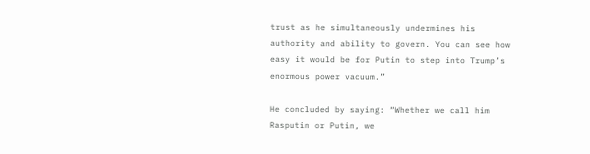trust as he simultaneously undermines his authority and ability to govern. You can see how easy it would be for Putin to step into Trump’s enormous power vacuum.”

He concluded by saying: “Whether we call him Rasputin or Putin, we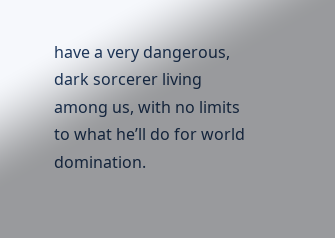have a very dangerous, dark sorcerer living among us, with no limits to what he’ll do for world domination.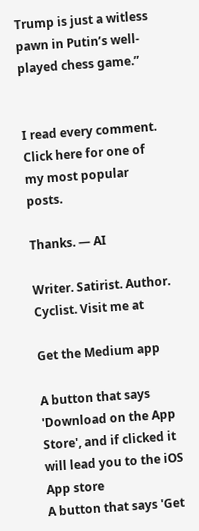Trump is just a witless pawn in Putin’s well-played chess game.”


I read every comment. Click here for one of my most popular posts.

Thanks. — AI

Writer. Satirist. Author. Cyclist. Visit me at

Get the Medium app

A button that says 'Download on the App Store', and if clicked it will lead you to the iOS App store
A button that says 'Get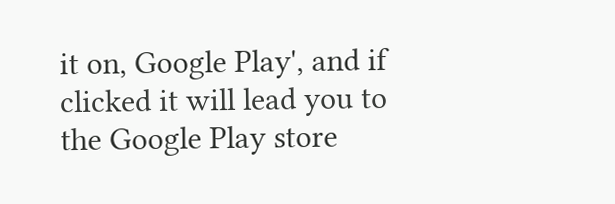it on, Google Play', and if clicked it will lead you to the Google Play store